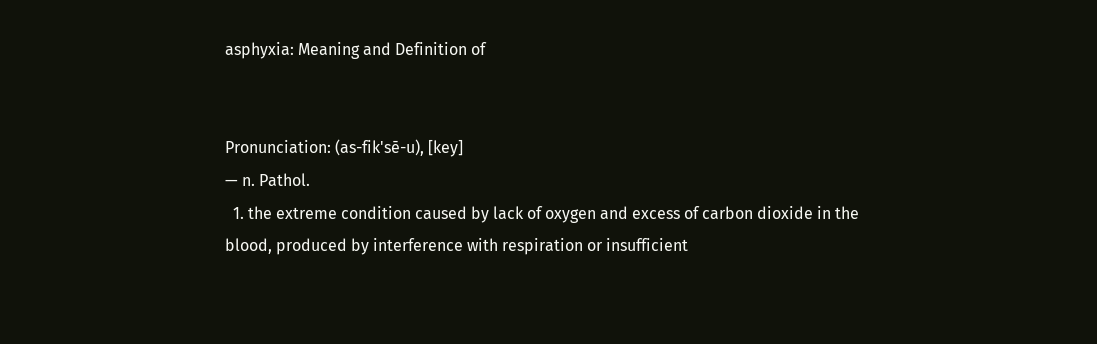asphyxia: Meaning and Definition of


Pronunciation: (as-fik'sē-u), [key]
— n. Pathol.
  1. the extreme condition caused by lack of oxygen and excess of carbon dioxide in the blood, produced by interference with respiration or insufficient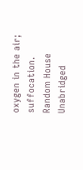oxygen in the air; suffocation.
Random House Unabridged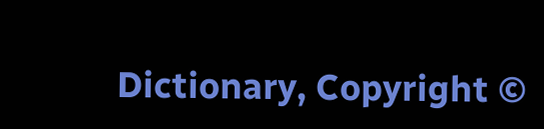Dictionary, Copyright ©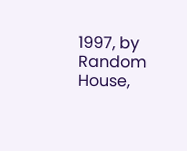1997, by Random House,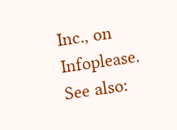Inc., on Infoplease.
See also: